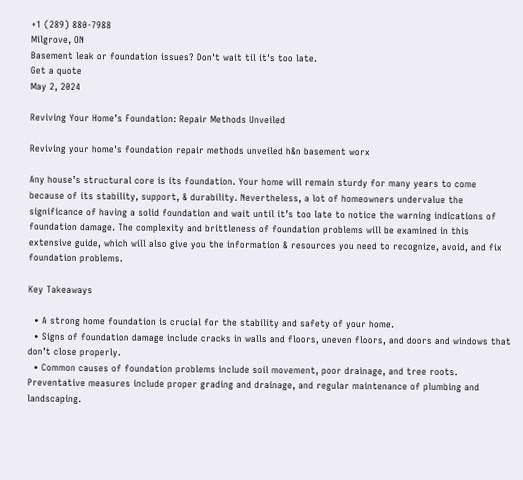+1 (289) 880-7988
Milgrove, ON
Basement leak or foundation issues? Don't wait til it's too late.
Get a quote
May 2, 2024

Reviving Your Home’s Foundation: Repair Methods Unveiled

Reviving your home's foundation repair methods unveiled h&n basement worx

Any house’s structural core is its foundation. Your home will remain sturdy for many years to come because of its stability, support, & durability. Nevertheless, a lot of homeowners undervalue the significance of having a solid foundation and wait until it’s too late to notice the warning indications of foundation damage. The complexity and brittleness of foundation problems will be examined in this extensive guide, which will also give you the information & resources you need to recognize, avoid, and fix foundation problems.

Key Takeaways

  • A strong home foundation is crucial for the stability and safety of your home.
  • Signs of foundation damage include cracks in walls and floors, uneven floors, and doors and windows that don’t close properly.
  • Common causes of foundation problems include soil movement, poor drainage, and tree roots. Preventative measures include proper grading and drainage, and regular maintenance of plumbing and landscaping.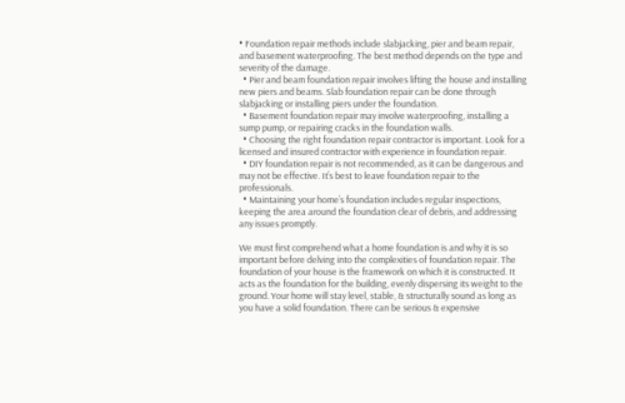• Foundation repair methods include slabjacking, pier and beam repair, and basement waterproofing. The best method depends on the type and severity of the damage.
  • Pier and beam foundation repair involves lifting the house and installing new piers and beams. Slab foundation repair can be done through slabjacking or installing piers under the foundation.
  • Basement foundation repair may involve waterproofing, installing a sump pump, or repairing cracks in the foundation walls.
  • Choosing the right foundation repair contractor is important. Look for a licensed and insured contractor with experience in foundation repair.
  • DIY foundation repair is not recommended, as it can be dangerous and may not be effective. It’s best to leave foundation repair to the professionals.
  • Maintaining your home’s foundation includes regular inspections, keeping the area around the foundation clear of debris, and addressing any issues promptly.

We must first comprehend what a home foundation is and why it is so important before delving into the complexities of foundation repair. The foundation of your house is the framework on which it is constructed. It acts as the foundation for the building, evenly dispersing its weight to the ground. Your home will stay level, stable, & structurally sound as long as you have a solid foundation. There can be serious & expensive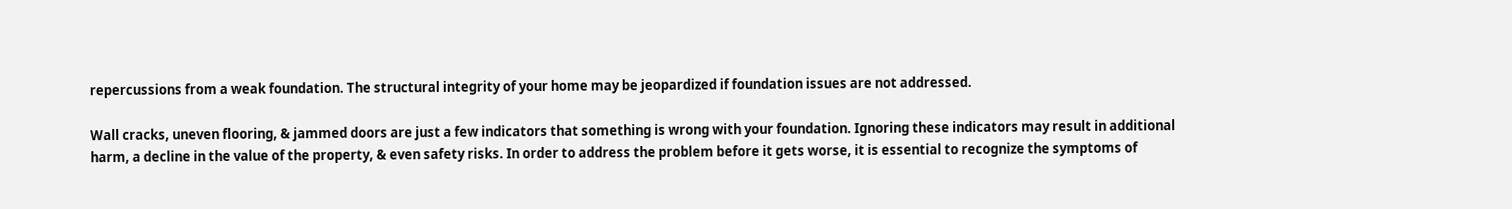repercussions from a weak foundation. The structural integrity of your home may be jeopardized if foundation issues are not addressed.

Wall cracks, uneven flooring, & jammed doors are just a few indicators that something is wrong with your foundation. Ignoring these indicators may result in additional harm, a decline in the value of the property, & even safety risks. In order to address the problem before it gets worse, it is essential to recognize the symptoms of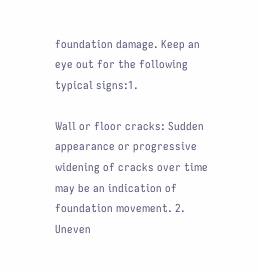foundation damage. Keep an eye out for the following typical signs:1.

Wall or floor cracks: Sudden appearance or progressive widening of cracks over time may be an indication of foundation movement. 2. Uneven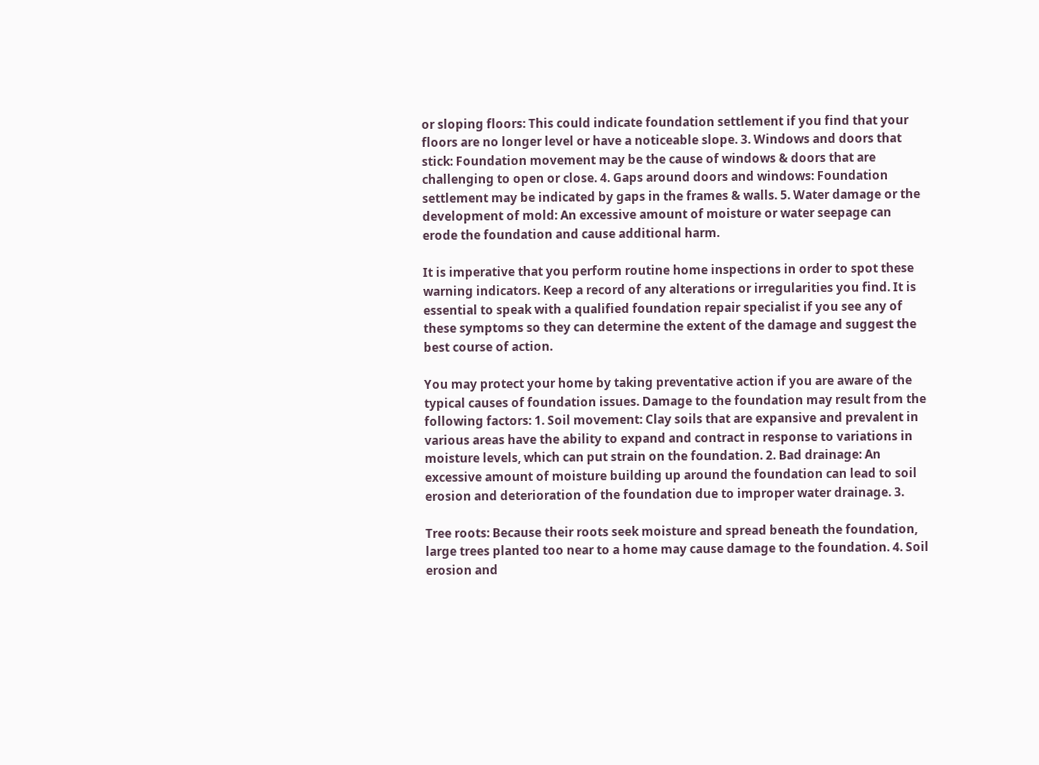or sloping floors: This could indicate foundation settlement if you find that your floors are no longer level or have a noticeable slope. 3. Windows and doors that stick: Foundation movement may be the cause of windows & doors that are challenging to open or close. 4. Gaps around doors and windows: Foundation settlement may be indicated by gaps in the frames & walls. 5. Water damage or the development of mold: An excessive amount of moisture or water seepage can erode the foundation and cause additional harm.

It is imperative that you perform routine home inspections in order to spot these warning indicators. Keep a record of any alterations or irregularities you find. It is essential to speak with a qualified foundation repair specialist if you see any of these symptoms so they can determine the extent of the damage and suggest the best course of action.

You may protect your home by taking preventative action if you are aware of the typical causes of foundation issues. Damage to the foundation may result from the following factors: 1. Soil movement: Clay soils that are expansive and prevalent in various areas have the ability to expand and contract in response to variations in moisture levels, which can put strain on the foundation. 2. Bad drainage: An excessive amount of moisture building up around the foundation can lead to soil erosion and deterioration of the foundation due to improper water drainage. 3.

Tree roots: Because their roots seek moisture and spread beneath the foundation, large trees planted too near to a home may cause damage to the foundation. 4. Soil erosion and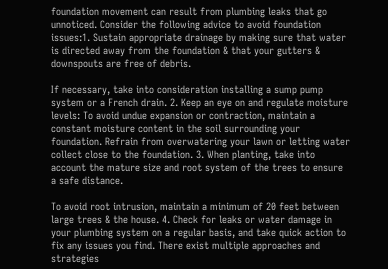foundation movement can result from plumbing leaks that go unnoticed. Consider the following advice to avoid foundation issues:1. Sustain appropriate drainage by making sure that water is directed away from the foundation & that your gutters & downspouts are free of debris.

If necessary, take into consideration installing a sump pump system or a French drain. 2. Keep an eye on and regulate moisture levels: To avoid undue expansion or contraction, maintain a constant moisture content in the soil surrounding your foundation. Refrain from overwatering your lawn or letting water collect close to the foundation. 3. When planting, take into account the mature size and root system of the trees to ensure a safe distance.

To avoid root intrusion, maintain a minimum of 20 feet between large trees & the house. 4. Check for leaks or water damage in your plumbing system on a regular basis, and take quick action to fix any issues you find. There exist multiple approaches and strategies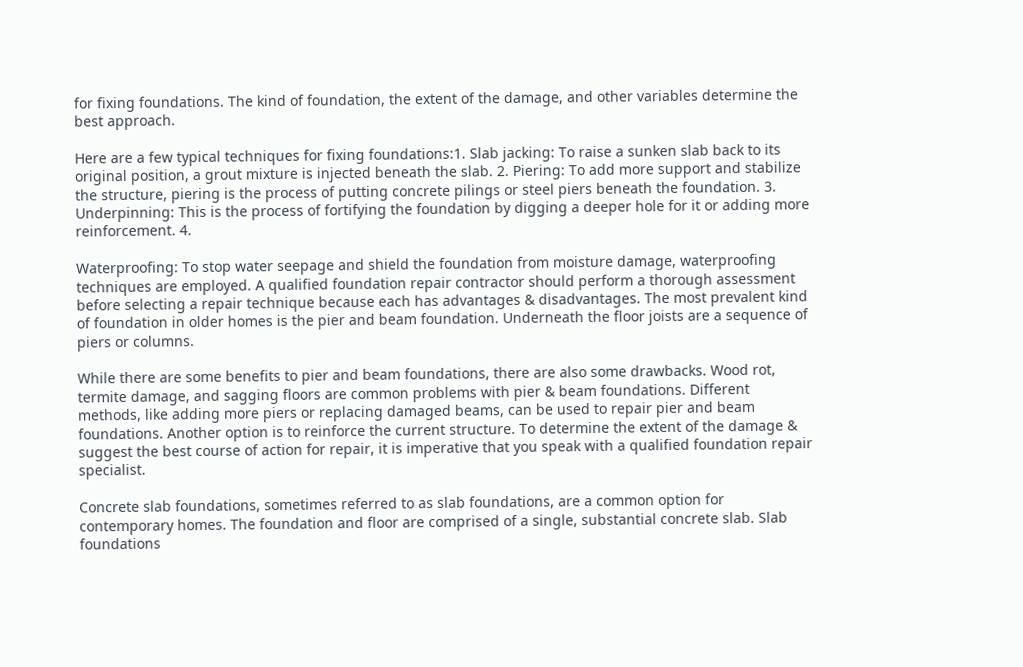for fixing foundations. The kind of foundation, the extent of the damage, and other variables determine the best approach.

Here are a few typical techniques for fixing foundations:1. Slab jacking: To raise a sunken slab back to its original position, a grout mixture is injected beneath the slab. 2. Piering: To add more support and stabilize the structure, piering is the process of putting concrete pilings or steel piers beneath the foundation. 3. Underpinning: This is the process of fortifying the foundation by digging a deeper hole for it or adding more reinforcement. 4.

Waterproofing: To stop water seepage and shield the foundation from moisture damage, waterproofing techniques are employed. A qualified foundation repair contractor should perform a thorough assessment before selecting a repair technique because each has advantages & disadvantages. The most prevalent kind of foundation in older homes is the pier and beam foundation. Underneath the floor joists are a sequence of piers or columns.

While there are some benefits to pier and beam foundations, there are also some drawbacks. Wood rot, termite damage, and sagging floors are common problems with pier & beam foundations. Different methods, like adding more piers or replacing damaged beams, can be used to repair pier and beam foundations. Another option is to reinforce the current structure. To determine the extent of the damage & suggest the best course of action for repair, it is imperative that you speak with a qualified foundation repair specialist.

Concrete slab foundations, sometimes referred to as slab foundations, are a common option for contemporary homes. The foundation and floor are comprised of a single, substantial concrete slab. Slab foundations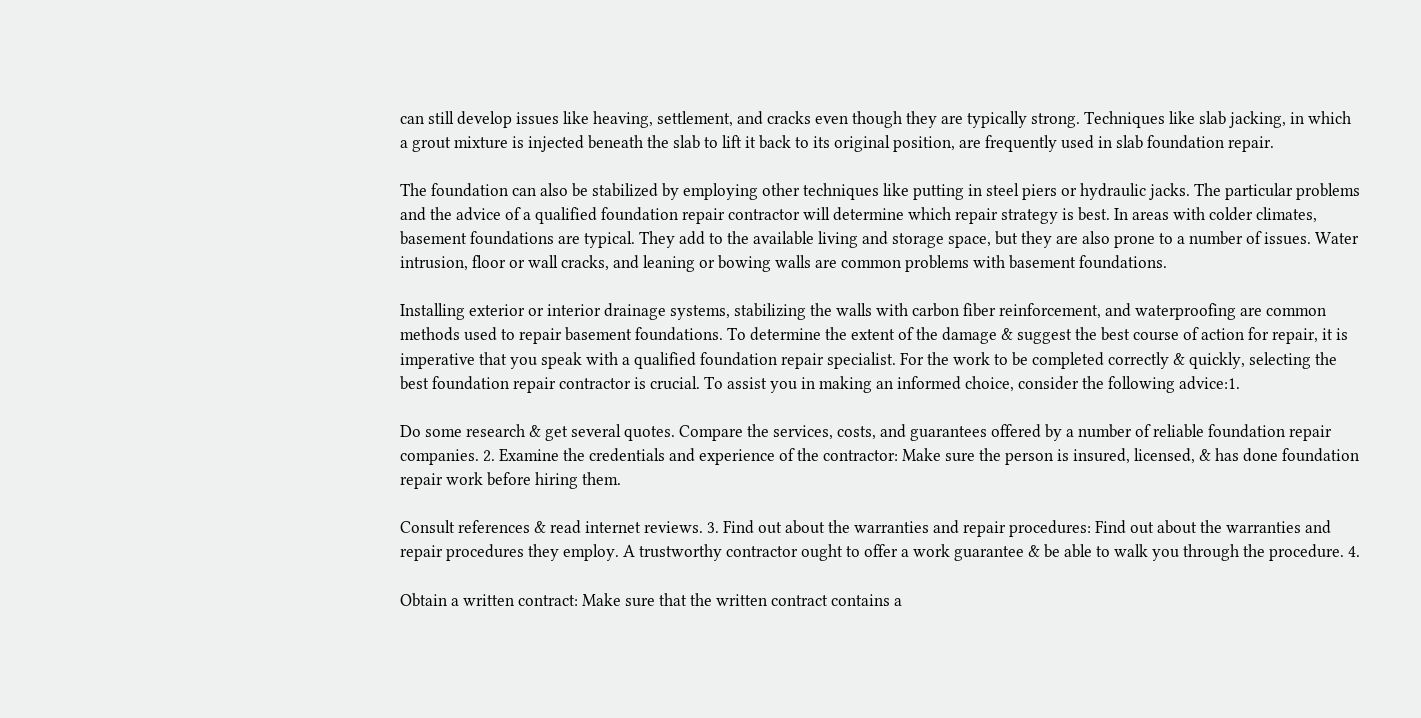can still develop issues like heaving, settlement, and cracks even though they are typically strong. Techniques like slab jacking, in which a grout mixture is injected beneath the slab to lift it back to its original position, are frequently used in slab foundation repair.

The foundation can also be stabilized by employing other techniques like putting in steel piers or hydraulic jacks. The particular problems and the advice of a qualified foundation repair contractor will determine which repair strategy is best. In areas with colder climates, basement foundations are typical. They add to the available living and storage space, but they are also prone to a number of issues. Water intrusion, floor or wall cracks, and leaning or bowing walls are common problems with basement foundations.

Installing exterior or interior drainage systems, stabilizing the walls with carbon fiber reinforcement, and waterproofing are common methods used to repair basement foundations. To determine the extent of the damage & suggest the best course of action for repair, it is imperative that you speak with a qualified foundation repair specialist. For the work to be completed correctly & quickly, selecting the best foundation repair contractor is crucial. To assist you in making an informed choice, consider the following advice:1.

Do some research & get several quotes. Compare the services, costs, and guarantees offered by a number of reliable foundation repair companies. 2. Examine the credentials and experience of the contractor: Make sure the person is insured, licensed, & has done foundation repair work before hiring them.

Consult references & read internet reviews. 3. Find out about the warranties and repair procedures: Find out about the warranties and repair procedures they employ. A trustworthy contractor ought to offer a work guarantee & be able to walk you through the procedure. 4.

Obtain a written contract: Make sure that the written contract contains a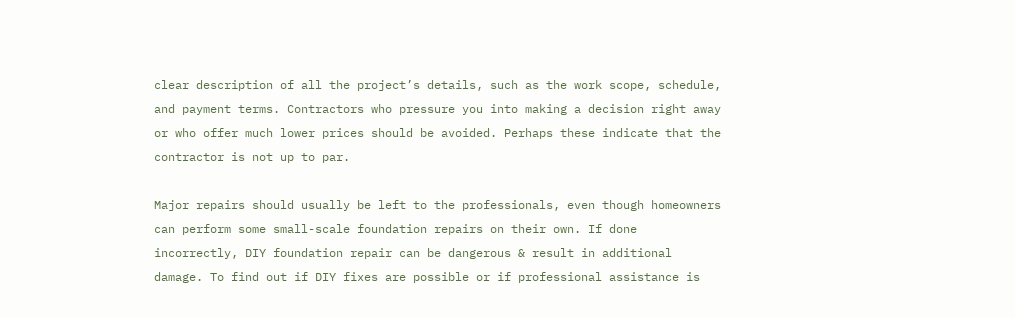clear description of all the project’s details, such as the work scope, schedule, and payment terms. Contractors who pressure you into making a decision right away or who offer much lower prices should be avoided. Perhaps these indicate that the contractor is not up to par.

Major repairs should usually be left to the professionals, even though homeowners can perform some small-scale foundation repairs on their own. If done incorrectly, DIY foundation repair can be dangerous & result in additional damage. To find out if DIY fixes are possible or if professional assistance is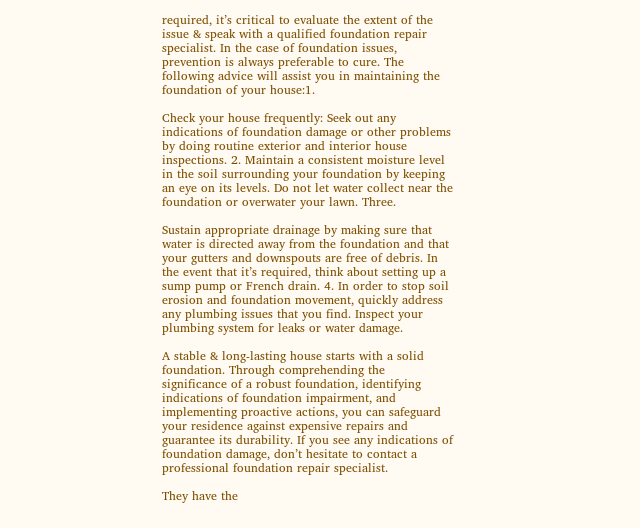required, it’s critical to evaluate the extent of the issue & speak with a qualified foundation repair specialist. In the case of foundation issues, prevention is always preferable to cure. The following advice will assist you in maintaining the foundation of your house:1.

Check your house frequently: Seek out any indications of foundation damage or other problems by doing routine exterior and interior house inspections. 2. Maintain a consistent moisture level in the soil surrounding your foundation by keeping an eye on its levels. Do not let water collect near the foundation or overwater your lawn. Three.

Sustain appropriate drainage by making sure that water is directed away from the foundation and that your gutters and downspouts are free of debris. In the event that it’s required, think about setting up a sump pump or French drain. 4. In order to stop soil erosion and foundation movement, quickly address any plumbing issues that you find. Inspect your plumbing system for leaks or water damage.

A stable & long-lasting house starts with a solid foundation. Through comprehending the significance of a robust foundation, identifying indications of foundation impairment, and implementing proactive actions, you can safeguard your residence against expensive repairs and guarantee its durability. If you see any indications of foundation damage, don’t hesitate to contact a professional foundation repair specialist.

They have the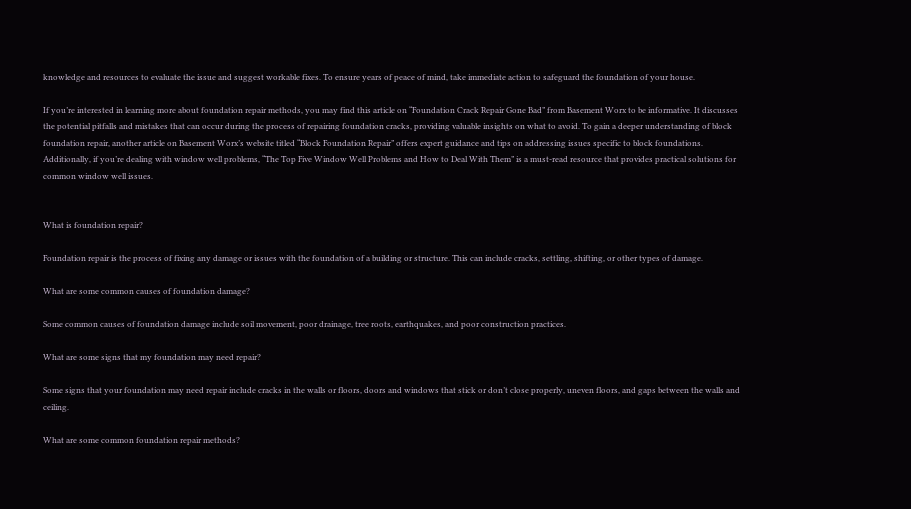knowledge and resources to evaluate the issue and suggest workable fixes. To ensure years of peace of mind, take immediate action to safeguard the foundation of your house.

If you’re interested in learning more about foundation repair methods, you may find this article on “Foundation Crack Repair Gone Bad” from Basement Worx to be informative. It discusses the potential pitfalls and mistakes that can occur during the process of repairing foundation cracks, providing valuable insights on what to avoid. To gain a deeper understanding of block foundation repair, another article on Basement Worx’s website titled “Block Foundation Repair” offers expert guidance and tips on addressing issues specific to block foundations. Additionally, if you’re dealing with window well problems, “The Top Five Window Well Problems and How to Deal With Them” is a must-read resource that provides practical solutions for common window well issues.


What is foundation repair?

Foundation repair is the process of fixing any damage or issues with the foundation of a building or structure. This can include cracks, settling, shifting, or other types of damage.

What are some common causes of foundation damage?

Some common causes of foundation damage include soil movement, poor drainage, tree roots, earthquakes, and poor construction practices.

What are some signs that my foundation may need repair?

Some signs that your foundation may need repair include cracks in the walls or floors, doors and windows that stick or don’t close properly, uneven floors, and gaps between the walls and ceiling.

What are some common foundation repair methods?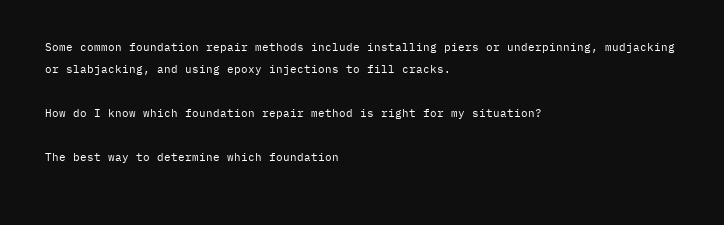Some common foundation repair methods include installing piers or underpinning, mudjacking or slabjacking, and using epoxy injections to fill cracks.

How do I know which foundation repair method is right for my situation?

The best way to determine which foundation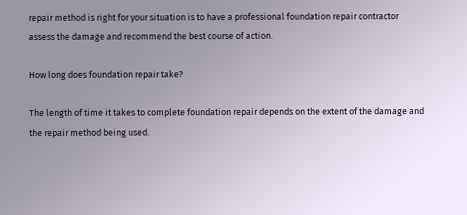repair method is right for your situation is to have a professional foundation repair contractor assess the damage and recommend the best course of action.

How long does foundation repair take?

The length of time it takes to complete foundation repair depends on the extent of the damage and the repair method being used.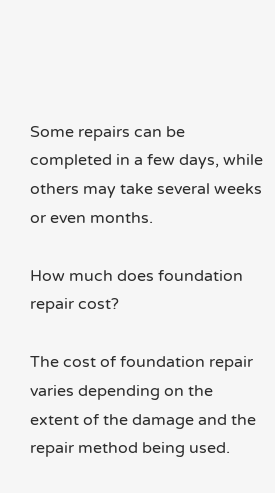Some repairs can be completed in a few days, while others may take several weeks or even months.

How much does foundation repair cost?

The cost of foundation repair varies depending on the extent of the damage and the repair method being used.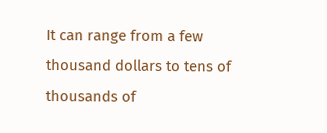It can range from a few thousand dollars to tens of thousands of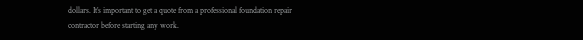dollars. It’s important to get a quote from a professional foundation repair contractor before starting any work.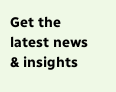Get the latest news & insights